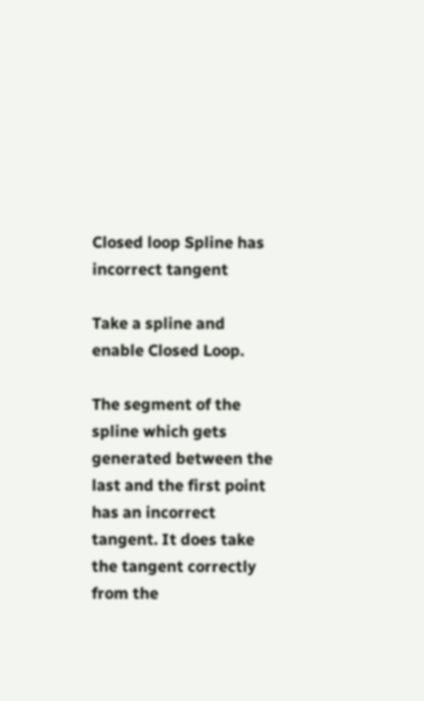Closed loop Spline has incorrect tangent

Take a spline and enable Closed Loop.

The segment of the spline which gets generated between the last and the first point has an incorrect tangent. It does take the tangent correctly from the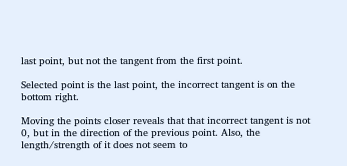last point, but not the tangent from the first point.

Selected point is the last point, the incorrect tangent is on the bottom right.

Moving the points closer reveals that that incorrect tangent is not 0, but in the direction of the previous point. Also, the length/strength of it does not seem to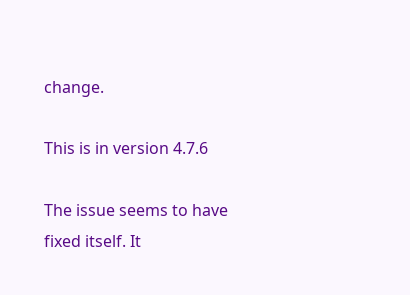change.

This is in version 4.7.6

The issue seems to have fixed itself. It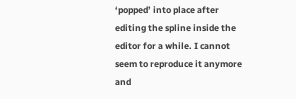‘popped’ into place after editing the spline inside the editor for a while. I cannot seem to reproduce it anymore and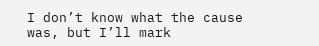I don’t know what the cause was, but I’ll mark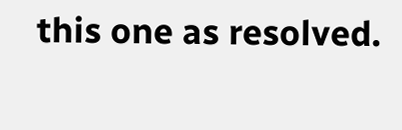this one as resolved.